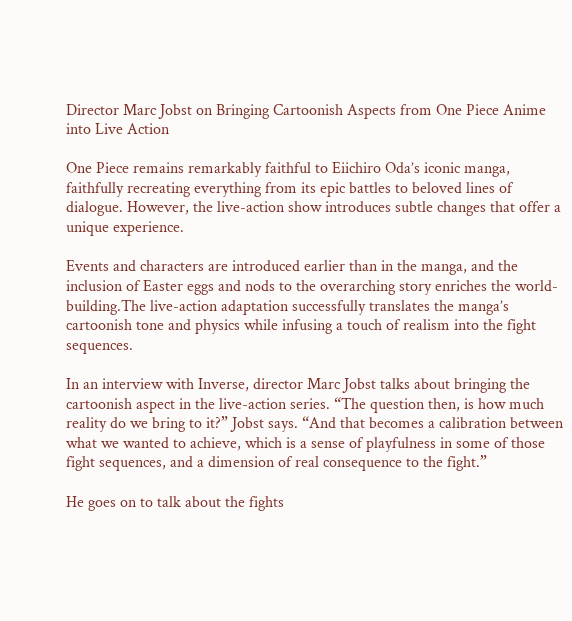Director Marc Jobst on Bringing Cartoonish Aspects from One Piece Anime into Live Action

One Piece remains remarkably faithful to Eiichiro Oda’s iconic manga, faithfully recreating everything from its epic battles to beloved lines of dialogue. However, the live-action show introduces subtle changes that offer a unique experience.

Events and characters are introduced earlier than in the manga, and the inclusion of Easter eggs and nods to the overarching story enriches the world-building.The live-action adaptation successfully translates the manga’s cartoonish tone and physics while infusing a touch of realism into the fight sequences.

In an interview with Inverse, director Marc Jobst talks about bringing the cartoonish aspect in the live-action series. “The question then, is how much reality do we bring to it?” Jobst says. “And that becomes a calibration between what we wanted to achieve, which is a sense of playfulness in some of those fight sequences, and a dimension of real consequence to the fight.”

He goes on to talk about the fights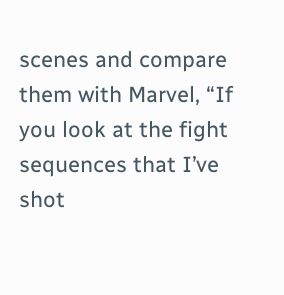scenes and compare them with Marvel, “If you look at the fight sequences that I’ve shot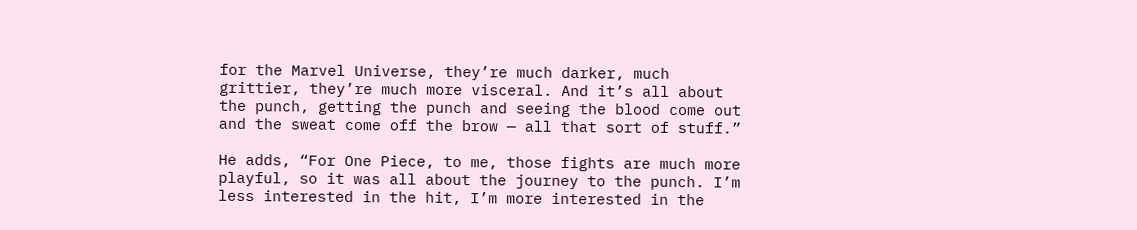for the Marvel Universe, they’re much darker, much grittier, they’re much more visceral. And it’s all about the punch, getting the punch and seeing the blood come out and the sweat come off the brow — all that sort of stuff.”

He adds, “For One Piece, to me, those fights are much more playful, so it was all about the journey to the punch. I’m less interested in the hit, I’m more interested in the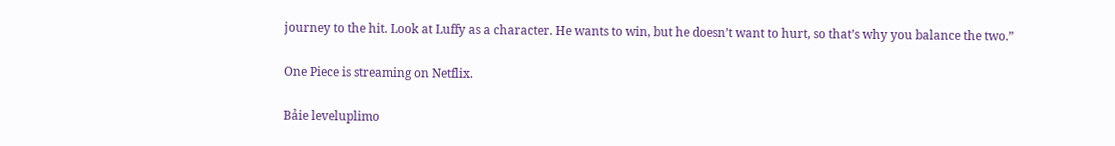journey to the hit. Look at Luffy as a character. He wants to win, but he doesn’t want to hurt, so that’s why you balance the two.”

One Piece is streaming on Netflix.

Bảie leveluplimo